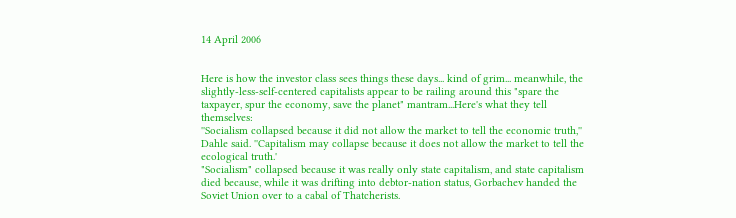14 April 2006


Here is how the investor class sees things these days... kind of grim... meanwhile, the slightly-less-self-centered capitalists appear to be railing around this "spare the taxpayer, spur the economy, save the planet" mantram...Here's what they tell themselves:
''Socialism collapsed because it did not allow the market to tell the economic truth,'' Dahle said. ''Capitalism may collapse because it does not allow the market to tell the ecological truth.'
"Socialism" collapsed because it was really only state capitalism, and state capitalism died because, while it was drifting into debtor-nation status, Gorbachev handed the Soviet Union over to a cabal of Thatcherists.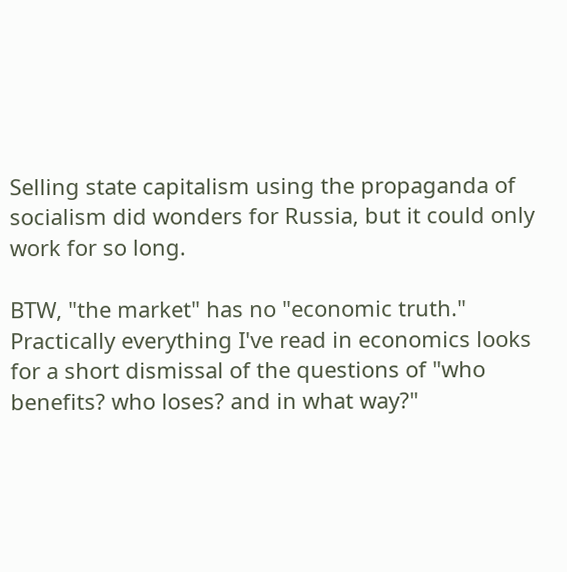Selling state capitalism using the propaganda of socialism did wonders for Russia, but it could only work for so long.

BTW, "the market" has no "economic truth." Practically everything I've read in economics looks for a short dismissal of the questions of "who benefits? who loses? and in what way?"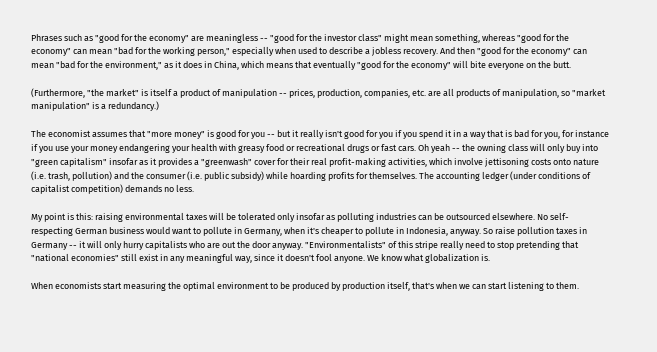Phrases such as "good for the economy" are meaningless -- "good for the investor class" might mean something, whereas "good for the economy" can mean "bad for the working person," especially when used to describe a jobless recovery. And then "good for the economy" can mean "bad for the environment," as it does in China, which means that eventually "good for the economy" will bite everyone on the butt.

(Furthermore, "the market" is itself a product of manipulation -- prices, production, companies, etc. are all products of manipulation, so "market manipulation" is a redundancy.)

The economist assumes that "more money" is good for you -- but it really isn't good for you if you spend it in a way that is bad for you, for instance if you use your money endangering your health with greasy food or recreational drugs or fast cars. Oh yeah -- the owning class will only buy into "green capitalism" insofar as it provides a "greenwash" cover for their real profit-making activities, which involve jettisoning costs onto nature (i.e. trash, pollution) and the consumer (i.e. public subsidy) while hoarding profits for themselves. The accounting ledger (under conditions of capitalist competition) demands no less.

My point is this: raising environmental taxes will be tolerated only insofar as polluting industries can be outsourced elsewhere. No self-respecting German business would want to pollute in Germany, when it's cheaper to pollute in Indonesia, anyway. So raise pollution taxes in Germany -- it will only hurry capitalists who are out the door anyway. "Environmentalists" of this stripe really need to stop pretending that "national economies" still exist in any meaningful way, since it doesn't fool anyone. We know what globalization is.

When economists start measuring the optimal environment to be produced by production itself, that's when we can start listening to them.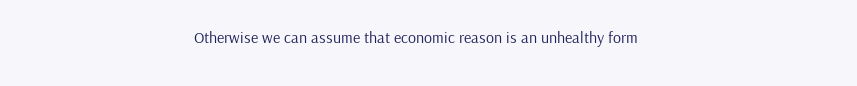Otherwise we can assume that economic reason is an unhealthy form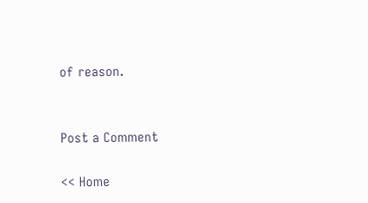of reason.


Post a Comment

<< Home